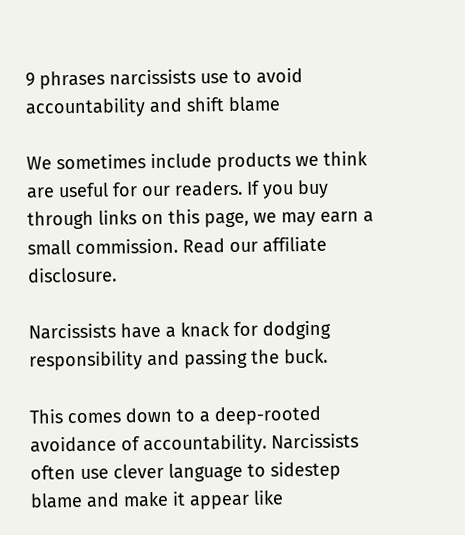9 phrases narcissists use to avoid accountability and shift blame

We sometimes include products we think are useful for our readers. If you buy through links on this page, we may earn a small commission. Read our affiliate disclosure.

Narcissists have a knack for dodging responsibility and passing the buck.

This comes down to a deep-rooted avoidance of accountability. Narcissists often use clever language to sidestep blame and make it appear like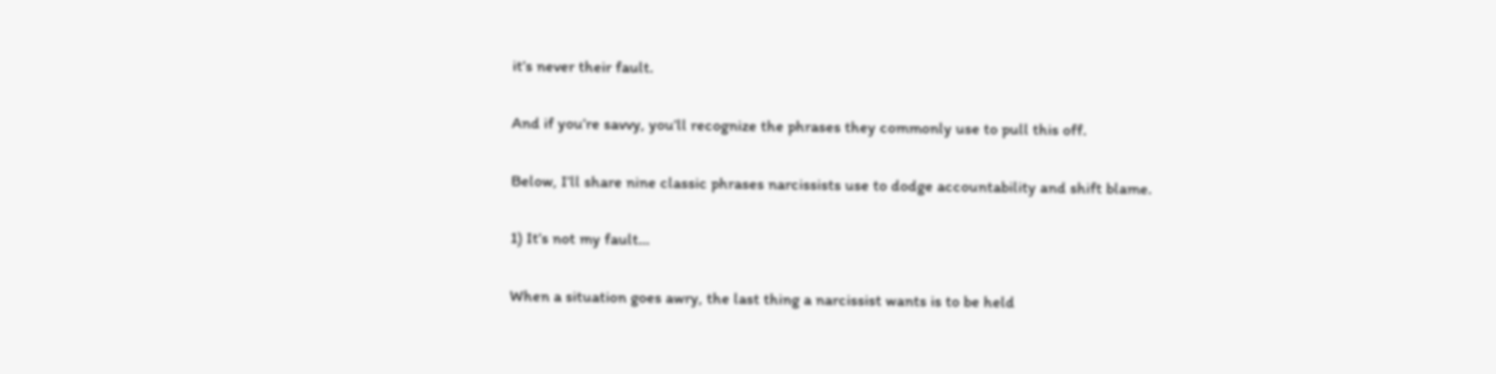it’s never their fault.

And if you’re savvy, you’ll recognize the phrases they commonly use to pull this off.

Below, I’ll share nine classic phrases narcissists use to dodge accountability and shift blame.

1) It’s not my fault…

When a situation goes awry, the last thing a narcissist wants is to be held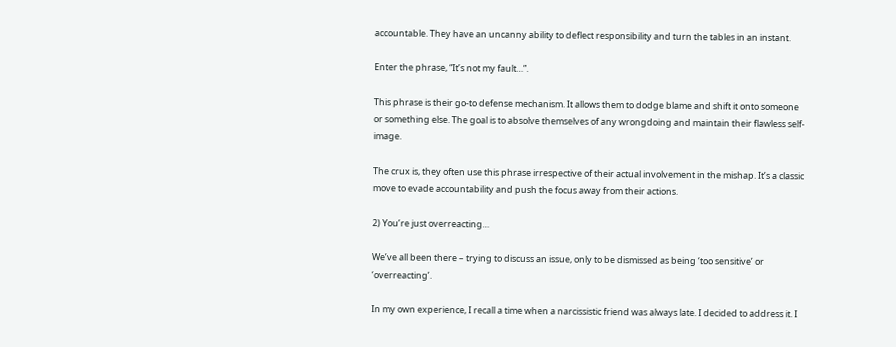accountable. They have an uncanny ability to deflect responsibility and turn the tables in an instant.

Enter the phrase, “It’s not my fault…”.

This phrase is their go-to defense mechanism. It allows them to dodge blame and shift it onto someone or something else. The goal is to absolve themselves of any wrongdoing and maintain their flawless self-image.

The crux is, they often use this phrase irrespective of their actual involvement in the mishap. It’s a classic move to evade accountability and push the focus away from their actions.

2) You’re just overreacting…

We’ve all been there – trying to discuss an issue, only to be dismissed as being ‘too sensitive’ or ‘overreacting’.

In my own experience, I recall a time when a narcissistic friend was always late. I decided to address it. I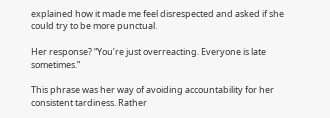explained how it made me feel disrespected and asked if she could try to be more punctual.

Her response? “You’re just overreacting. Everyone is late sometimes.”

This phrase was her way of avoiding accountability for her consistent tardiness. Rather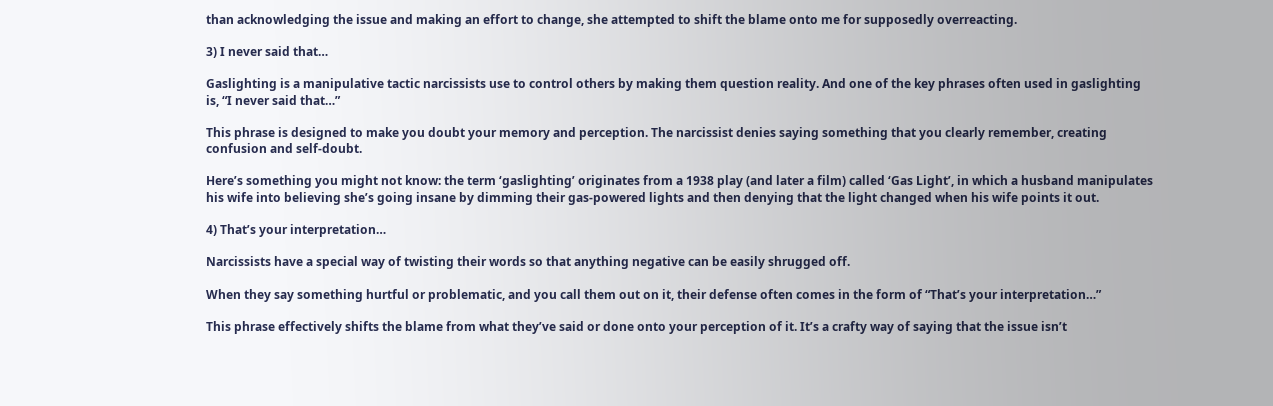than acknowledging the issue and making an effort to change, she attempted to shift the blame onto me for supposedly overreacting.

3) I never said that…

Gaslighting is a manipulative tactic narcissists use to control others by making them question reality. And one of the key phrases often used in gaslighting is, “I never said that…”

This phrase is designed to make you doubt your memory and perception. The narcissist denies saying something that you clearly remember, creating confusion and self-doubt.

Here’s something you might not know: the term ‘gaslighting’ originates from a 1938 play (and later a film) called ‘Gas Light’, in which a husband manipulates his wife into believing she’s going insane by dimming their gas-powered lights and then denying that the light changed when his wife points it out.

4) That’s your interpretation…

Narcissists have a special way of twisting their words so that anything negative can be easily shrugged off.

When they say something hurtful or problematic, and you call them out on it, their defense often comes in the form of “That’s your interpretation…”

This phrase effectively shifts the blame from what they’ve said or done onto your perception of it. It’s a crafty way of saying that the issue isn’t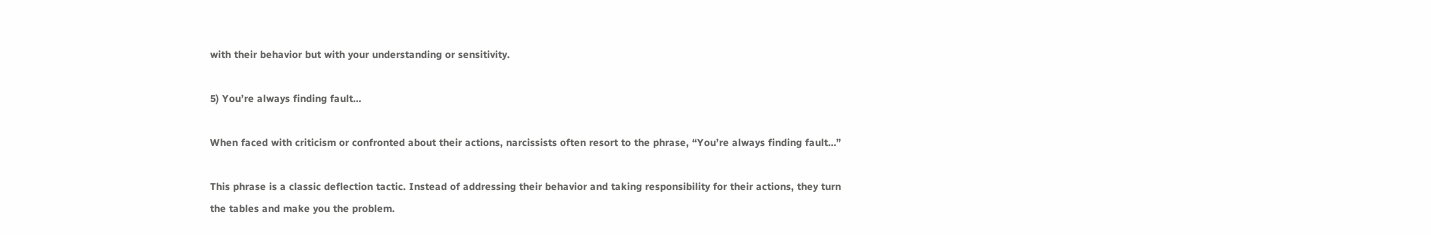with their behavior but with your understanding or sensitivity.

5) You’re always finding fault…

When faced with criticism or confronted about their actions, narcissists often resort to the phrase, “You’re always finding fault…”

This phrase is a classic deflection tactic. Instead of addressing their behavior and taking responsibility for their actions, they turn the tables and make you the problem.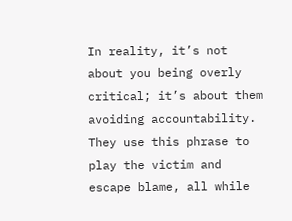In reality, it’s not about you being overly critical; it’s about them avoiding accountability. They use this phrase to play the victim and escape blame, all while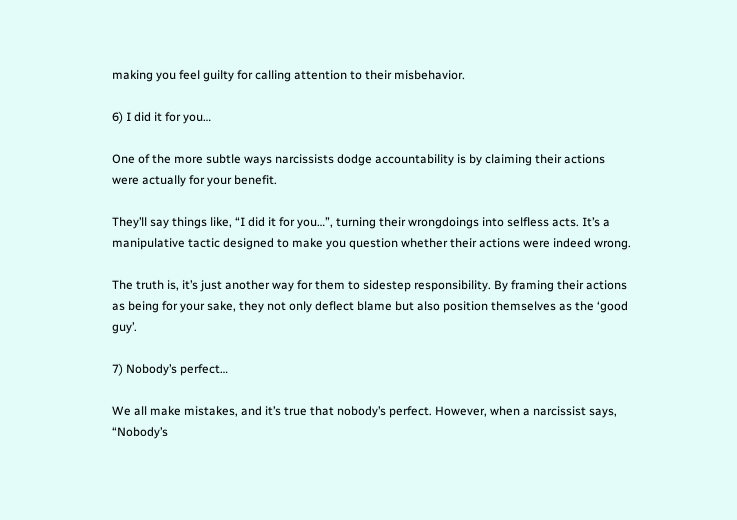making you feel guilty for calling attention to their misbehavior.

6) I did it for you…

One of the more subtle ways narcissists dodge accountability is by claiming their actions were actually for your benefit.

They’ll say things like, “I did it for you…”, turning their wrongdoings into selfless acts. It’s a manipulative tactic designed to make you question whether their actions were indeed wrong.

The truth is, it’s just another way for them to sidestep responsibility. By framing their actions as being for your sake, they not only deflect blame but also position themselves as the ‘good guy’.

7) Nobody’s perfect…

We all make mistakes, and it’s true that nobody’s perfect. However, when a narcissist says, “Nobody’s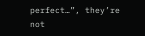perfect…”, they’re not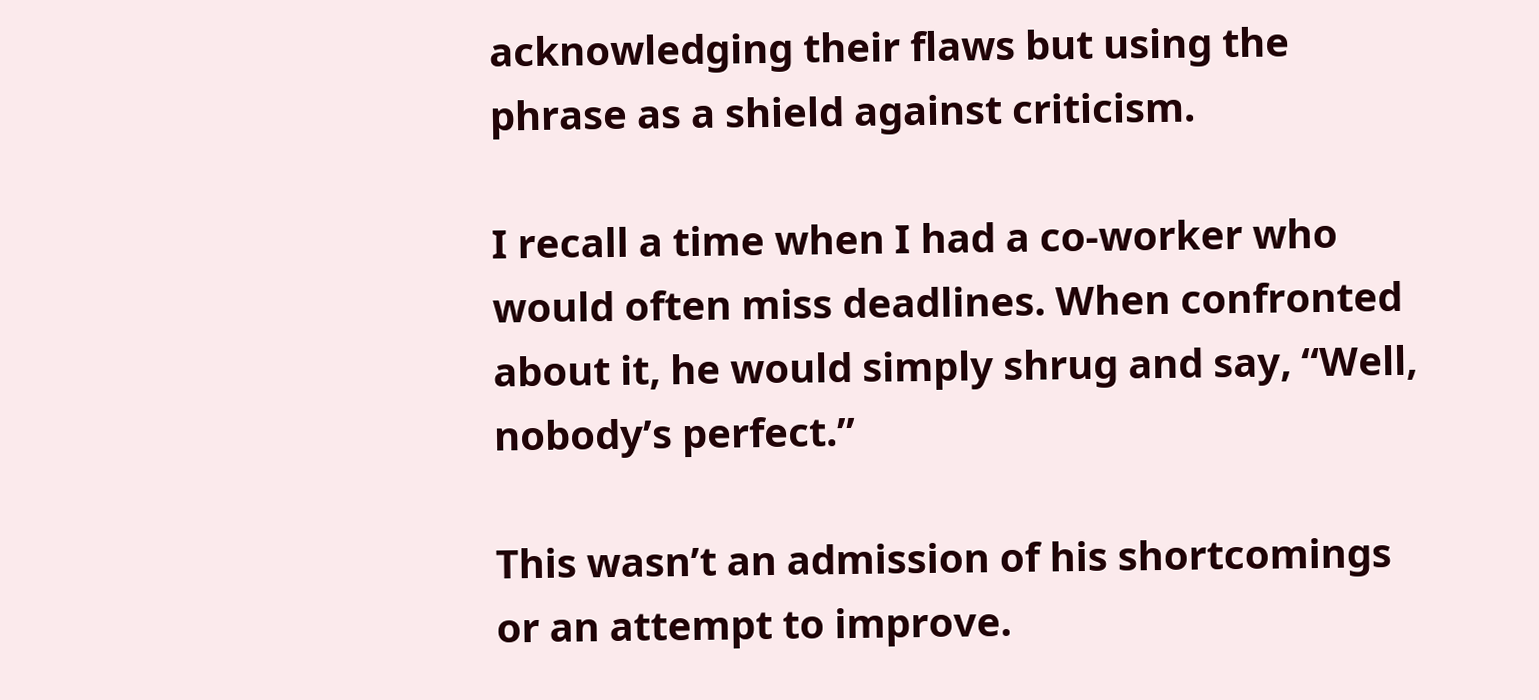acknowledging their flaws but using the phrase as a shield against criticism.

I recall a time when I had a co-worker who would often miss deadlines. When confronted about it, he would simply shrug and say, “Well, nobody’s perfect.”

This wasn’t an admission of his shortcomings or an attempt to improve.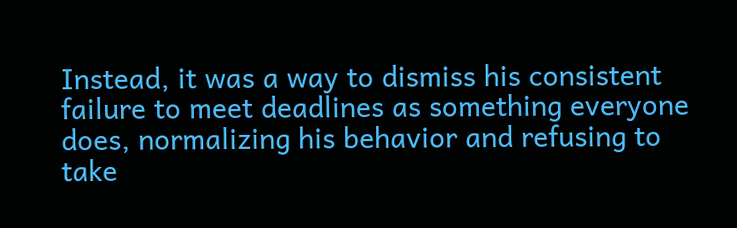Instead, it was a way to dismiss his consistent failure to meet deadlines as something everyone does, normalizing his behavior and refusing to take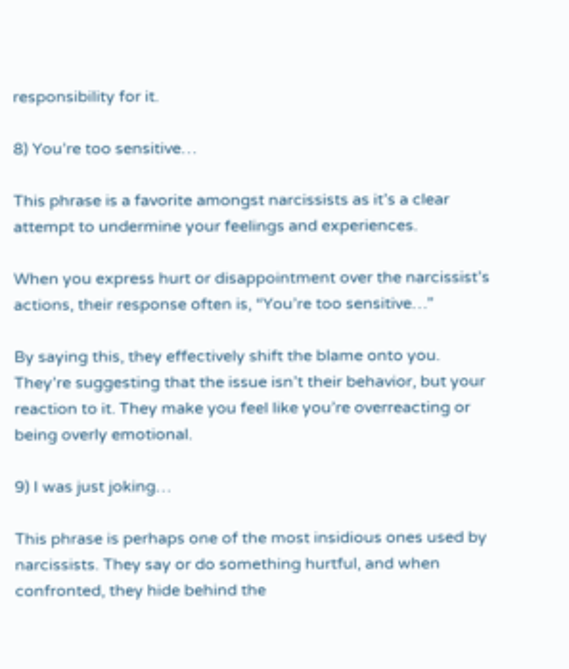responsibility for it.

8) You’re too sensitive…

This phrase is a favorite amongst narcissists as it’s a clear attempt to undermine your feelings and experiences.

When you express hurt or disappointment over the narcissist’s actions, their response often is, “You’re too sensitive…”

By saying this, they effectively shift the blame onto you. They’re suggesting that the issue isn’t their behavior, but your reaction to it. They make you feel like you’re overreacting or being overly emotional.

9) I was just joking…

This phrase is perhaps one of the most insidious ones used by narcissists. They say or do something hurtful, and when confronted, they hide behind the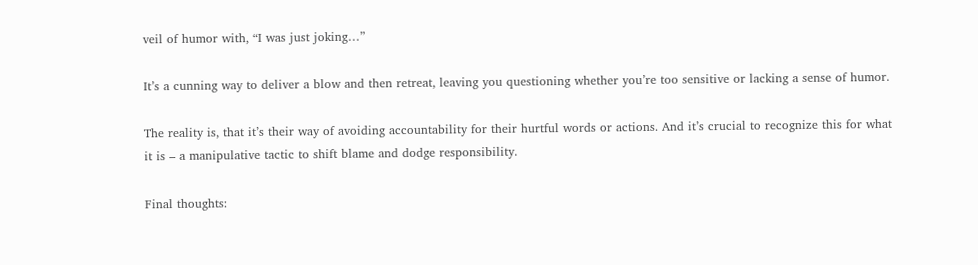veil of humor with, “I was just joking…”

It’s a cunning way to deliver a blow and then retreat, leaving you questioning whether you’re too sensitive or lacking a sense of humor.

The reality is, that it’s their way of avoiding accountability for their hurtful words or actions. And it’s crucial to recognize this for what it is – a manipulative tactic to shift blame and dodge responsibility.

Final thoughts: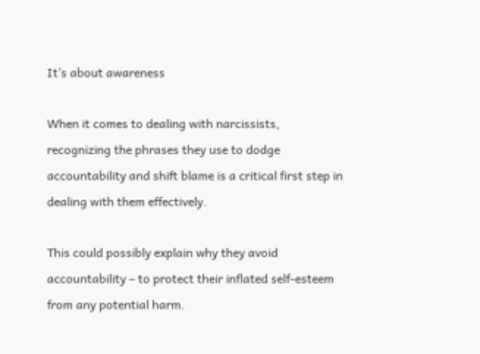It’s about awareness

When it comes to dealing with narcissists, recognizing the phrases they use to dodge accountability and shift blame is a critical first step in dealing with them effectively.

This could possibly explain why they avoid accountability – to protect their inflated self-esteem from any potential harm.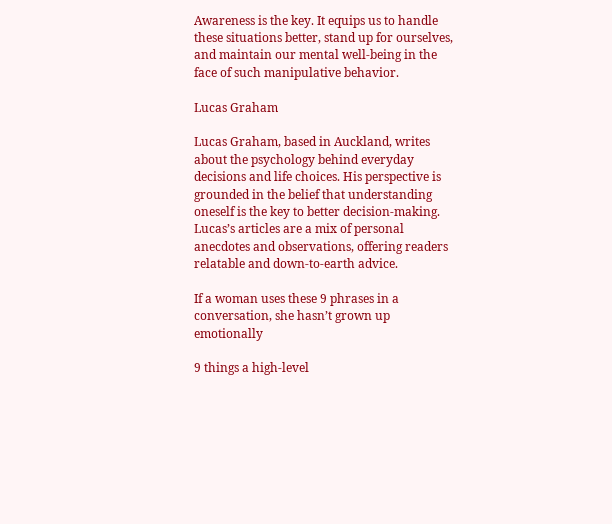Awareness is the key. It equips us to handle these situations better, stand up for ourselves, and maintain our mental well-being in the face of such manipulative behavior.

Lucas Graham

Lucas Graham, based in Auckland, writes about the psychology behind everyday decisions and life choices. His perspective is grounded in the belief that understanding oneself is the key to better decision-making. Lucas’s articles are a mix of personal anecdotes and observations, offering readers relatable and down-to-earth advice.

If a woman uses these 9 phrases in a conversation, she hasn’t grown up emotionally

9 things a high-level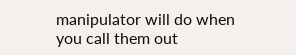manipulator will do when you call them out